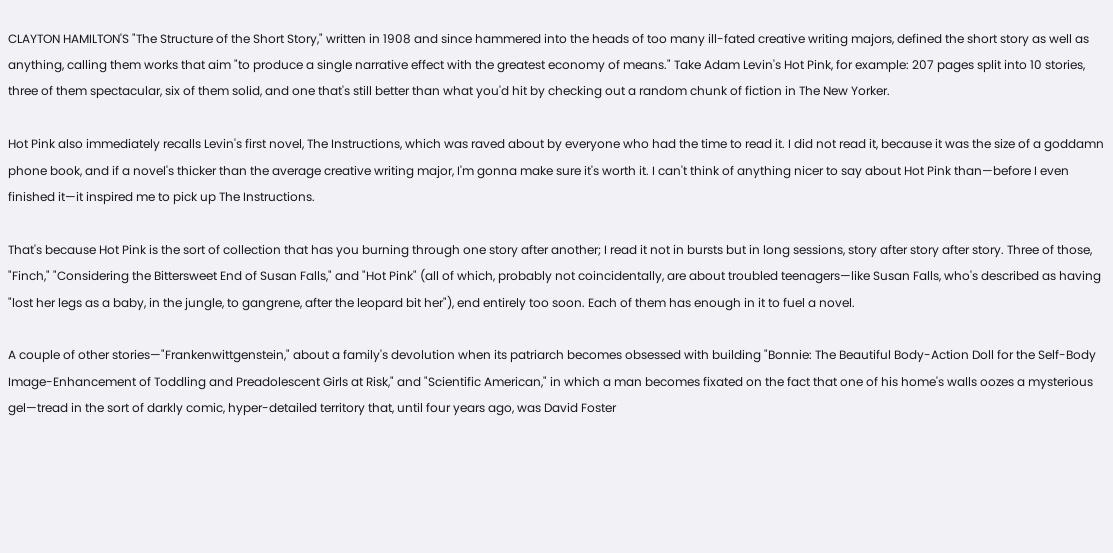CLAYTON HAMILTON'S "The Structure of the Short Story," written in 1908 and since hammered into the heads of too many ill-fated creative writing majors, defined the short story as well as anything, calling them works that aim "to produce a single narrative effect with the greatest economy of means." Take Adam Levin's Hot Pink, for example: 207 pages split into 10 stories, three of them spectacular, six of them solid, and one that's still better than what you'd hit by checking out a random chunk of fiction in The New Yorker.

Hot Pink also immediately recalls Levin's first novel, The Instructions, which was raved about by everyone who had the time to read it. I did not read it, because it was the size of a goddamn phone book, and if a novel's thicker than the average creative writing major, I'm gonna make sure it's worth it. I can't think of anything nicer to say about Hot Pink than—before I even finished it—it inspired me to pick up The Instructions.

That's because Hot Pink is the sort of collection that has you burning through one story after another; I read it not in bursts but in long sessions, story after story after story. Three of those, "Finch," "Considering the Bittersweet End of Susan Falls," and "Hot Pink" (all of which, probably not coincidentally, are about troubled teenagers—like Susan Falls, who's described as having "lost her legs as a baby, in the jungle, to gangrene, after the leopard bit her"), end entirely too soon. Each of them has enough in it to fuel a novel.

A couple of other stories—"Frankenwittgenstein," about a family's devolution when its patriarch becomes obsessed with building "Bonnie: The Beautiful Body-Action Doll for the Self-Body Image-Enhancement of Toddling and Preadolescent Girls at Risk," and "Scientific American," in which a man becomes fixated on the fact that one of his home's walls oozes a mysterious gel—tread in the sort of darkly comic, hyper-detailed territory that, until four years ago, was David Foster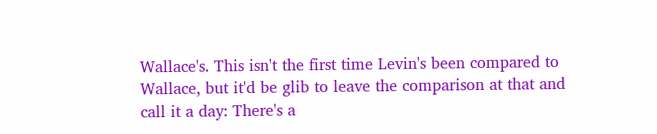Wallace's. This isn't the first time Levin's been compared to Wallace, but it'd be glib to leave the comparison at that and call it a day: There's a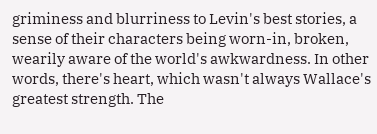griminess and blurriness to Levin's best stories, a sense of their characters being worn-in, broken, wearily aware of the world's awkwardness. In other words, there's heart, which wasn't always Wallace's greatest strength. The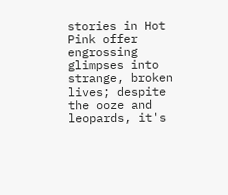stories in Hot Pink offer engrossing glimpses into strange, broken lives; despite the ooze and leopards, it's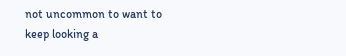not uncommon to want to keep looking a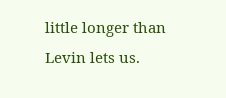little longer than Levin lets us.